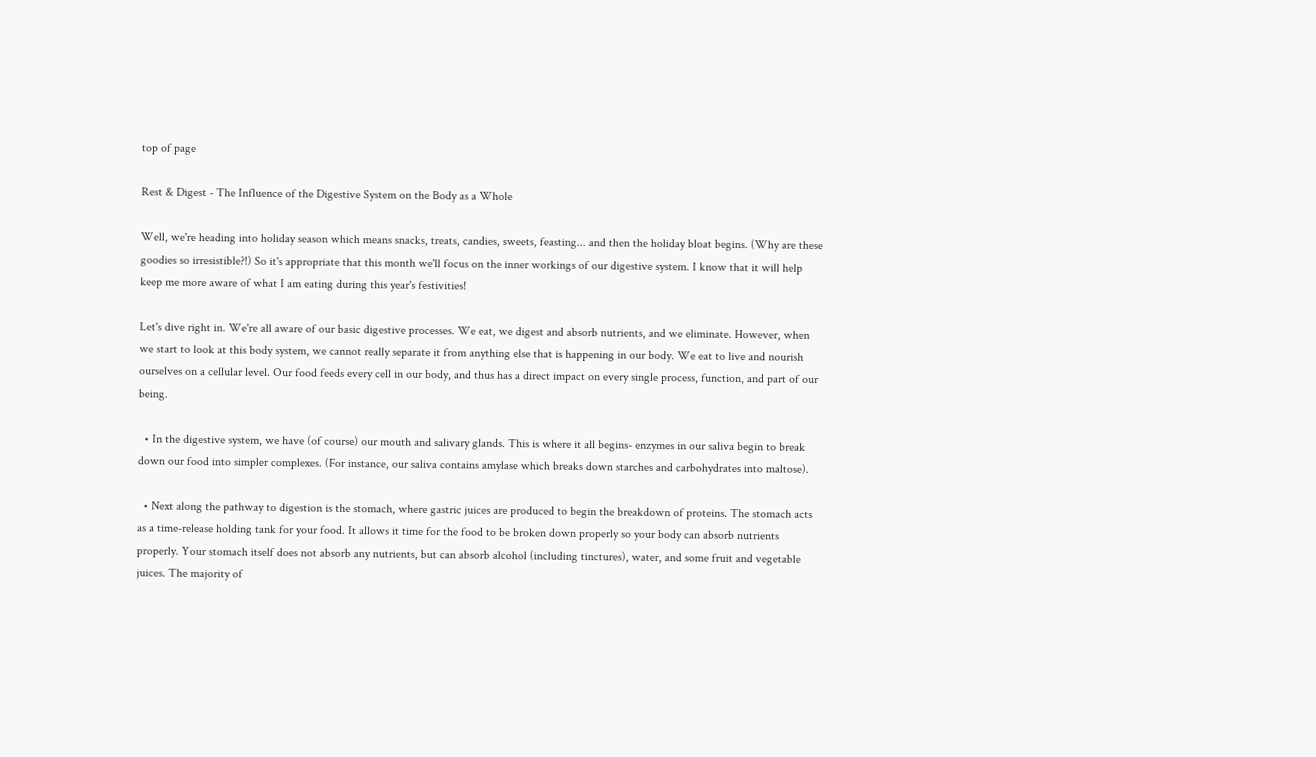top of page

Rest & Digest - The Influence of the Digestive System on the Body as a Whole

Well, we're heading into holiday season which means snacks, treats, candies, sweets, feasting... and then the holiday bloat begins. (Why are these goodies so irresistible?!) So it's appropriate that this month we'll focus on the inner workings of our digestive system. I know that it will help keep me more aware of what I am eating during this year's festivities!

Let's dive right in. We're all aware of our basic digestive processes. We eat, we digest and absorb nutrients, and we eliminate. However, when we start to look at this body system, we cannot really separate it from anything else that is happening in our body. We eat to live and nourish ourselves on a cellular level. Our food feeds every cell in our body, and thus has a direct impact on every single process, function, and part of our being.

  • In the digestive system, we have (of course) our mouth and salivary glands. This is where it all begins- enzymes in our saliva begin to break down our food into simpler complexes. (For instance, our saliva contains amylase which breaks down starches and carbohydrates into maltose).

  • Next along the pathway to digestion is the stomach, where gastric juices are produced to begin the breakdown of proteins. The stomach acts as a time-release holding tank for your food. It allows it time for the food to be broken down properly so your body can absorb nutrients properly. Your stomach itself does not absorb any nutrients, but can absorb alcohol (including tinctures), water, and some fruit and vegetable juices. The majority of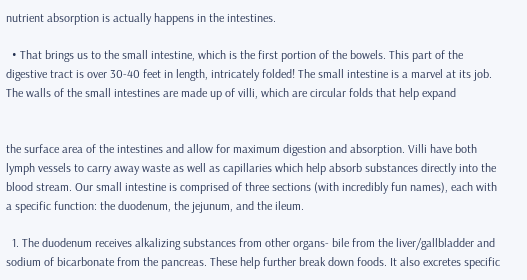nutrient absorption is actually happens in the intestines.

  • That brings us to the small intestine, which is the first portion of the bowels. This part of the digestive tract is over 30-40 feet in length, intricately folded! The small intestine is a marvel at its job. The walls of the small intestines are made up of villi, which are circular folds that help expand


the surface area of the intestines and allow for maximum digestion and absorption. Villi have both lymph vessels to carry away waste as well as capillaries which help absorb substances directly into the blood stream. Our small intestine is comprised of three sections (with incredibly fun names), each with a specific function: the duodenum, the jejunum, and the ileum.

  1. The duodenum receives alkalizing substances from other organs- bile from the liver/gallbladder and sodium of bicarbonate from the pancreas. These help further break down foods. It also excretes specific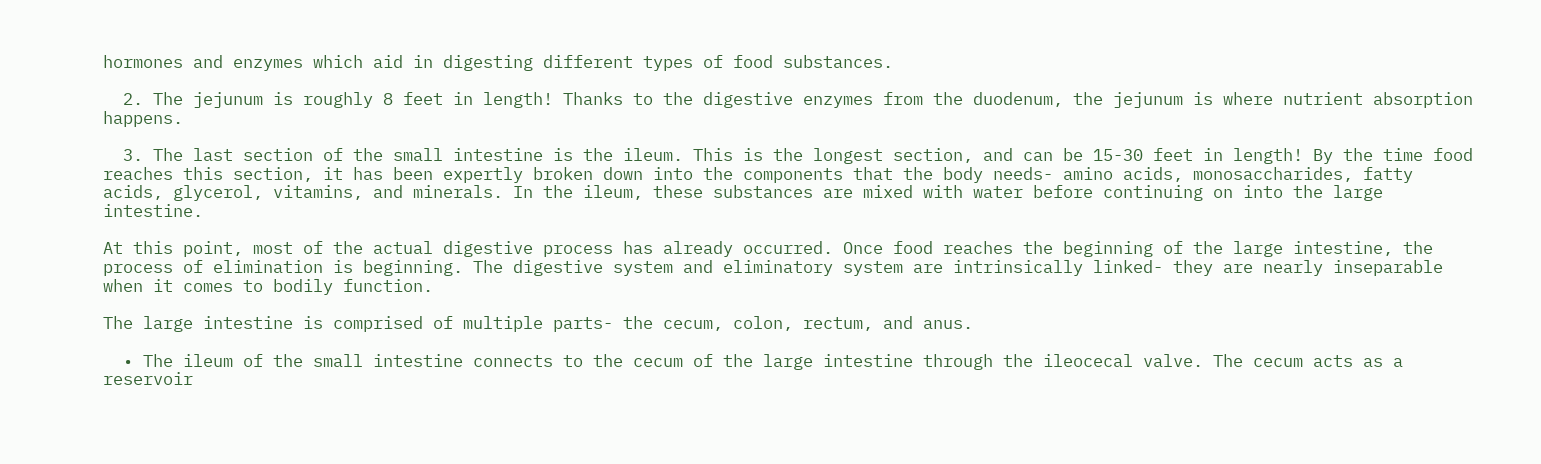hormones and enzymes which aid in digesting different types of food substances.

  2. The jejunum is roughly 8 feet in length! Thanks to the digestive enzymes from the duodenum, the jejunum is where nutrient absorption happens.

  3. The last section of the small intestine is the ileum. This is the longest section, and can be 15-30 feet in length! By the time food reaches this section, it has been expertly broken down into the components that the body needs- amino acids, monosaccharides, fatty acids, glycerol, vitamins, and minerals. In the ileum, these substances are mixed with water before continuing on into the large intestine.

At this point, most of the actual digestive process has already occurred. Once food reaches the beginning of the large intestine, the process of elimination is beginning. The digestive system and eliminatory system are intrinsically linked- they are nearly inseparable when it comes to bodily function.

The large intestine is comprised of multiple parts- the cecum, colon, rectum, and anus.

  • The ileum of the small intestine connects to the cecum of the large intestine through the ileocecal valve. The cecum acts as a reservoir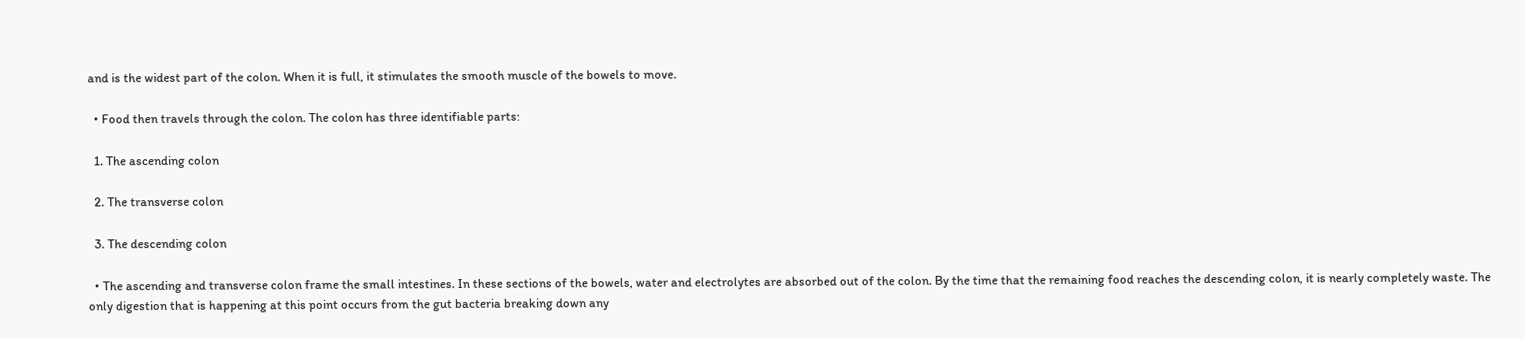and is the widest part of the colon. When it is full, it stimulates the smooth muscle of the bowels to move.

  • Food then travels through the colon. The colon has three identifiable parts:

  1. The ascending colon

  2. The transverse colon

  3. The descending colon

  • The ascending and transverse colon frame the small intestines. In these sections of the bowels, water and electrolytes are absorbed out of the colon. By the time that the remaining food reaches the descending colon, it is nearly completely waste. The only digestion that is happening at this point occurs from the gut bacteria breaking down any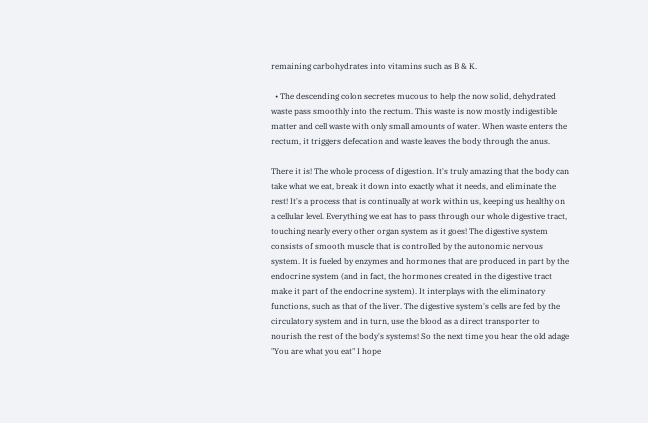remaining carbohydrates into vitamins such as B & K.

  • The descending colon secretes mucous to help the now solid, dehydrated waste pass smoothly into the rectum. This waste is now mostly indigestible matter and cell waste with only small amounts of water. When waste enters the rectum, it triggers defecation and waste leaves the body through the anus.

There it is! The whole process of digestion. It's truly amazing that the body can take what we eat, break it down into exactly what it needs, and eliminate the rest! It's a process that is continually at work within us, keeping us healthy on a cellular level. Everything we eat has to pass through our whole digestive tract, touching nearly every other organ system as it goes! The digestive system consists of smooth muscle that is controlled by the autonomic nervous system. It is fueled by enzymes and hormones that are produced in part by the endocrine system (and in fact, the hormones created in the digestive tract make it part of the endocrine system). It interplays with the eliminatory functions, such as that of the liver. The digestive system's cells are fed by the circulatory system and in turn, use the blood as a direct transporter to nourish the rest of the body's systems! So the next time you hear the old adage "You are what you eat" I hope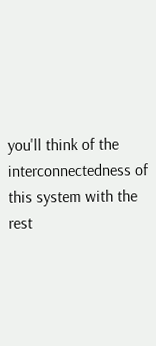you'll think of the interconnectedness of this system with the rest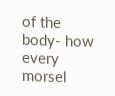of the body- how every morsel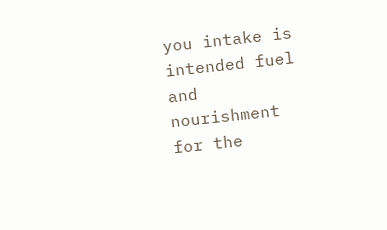you intake is intended fuel and nourishment for the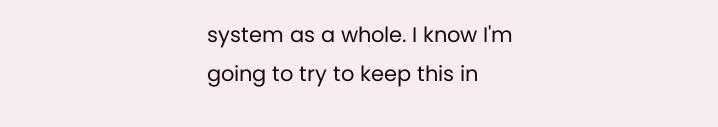system as a whole. I know I'm going to try to keep this in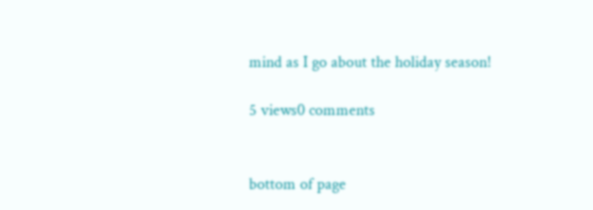mind as I go about the holiday season!

5 views0 comments


bottom of page